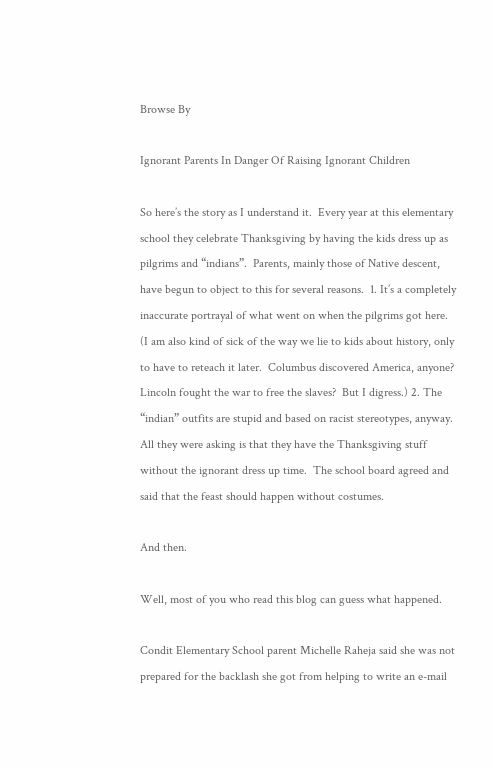Browse By

Ignorant Parents In Danger Of Raising Ignorant Children

So here’s the story as I understand it.  Every year at this elementary school they celebrate Thanksgiving by having the kids dress up as pilgrims and “indians”.  Parents, mainly those of Native descent, have begun to object to this for several reasons.  1. It’s a completely inaccurate portrayal of what went on when the pilgrims got here.  (I am also kind of sick of the way we lie to kids about history, only to have to reteach it later.  Columbus discovered America, anyone?  Lincoln fought the war to free the slaves?  But I digress.) 2. The “indian” outfits are stupid and based on racist stereotypes, anyway.  All they were asking is that they have the Thanksgiving stuff without the ignorant dress up time.  The school board agreed and said that the feast should happen without costumes.

And then.

Well, most of you who read this blog can guess what happened.

Condit Elementary School parent Michelle Raheja said she was not prepared for the backlash she got from helping to write an e-mail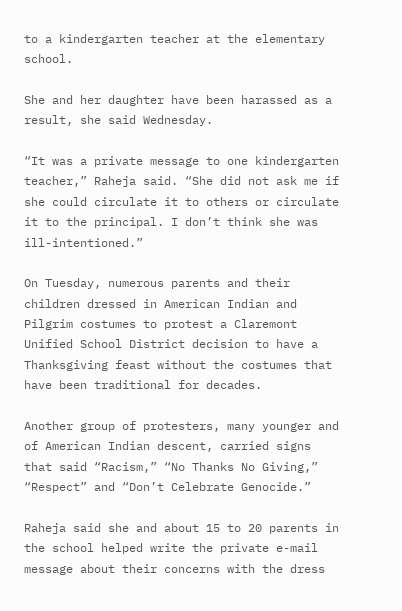to a kindergarten teacher at the elementary school.

She and her daughter have been harassed as a result, she said Wednesday.

“It was a private message to one kindergarten teacher,” Raheja said. “She did not ask me if she could circulate it to others or circulate it to the principal. I don’t think she was ill-intentioned.”

On Tuesday, numerous parents and their children dressed in American Indian and Pilgrim costumes to protest a Claremont Unified School District decision to have a Thanksgiving feast without the costumes that have been traditional for decades.

Another group of protesters, many younger and of American Indian descent, carried signs that said “Racism,” “No Thanks No Giving,” “Respect” and “Don’t Celebrate Genocide.”

Raheja said she and about 15 to 20 parents in the school helped write the private e-mail message about their concerns with the dress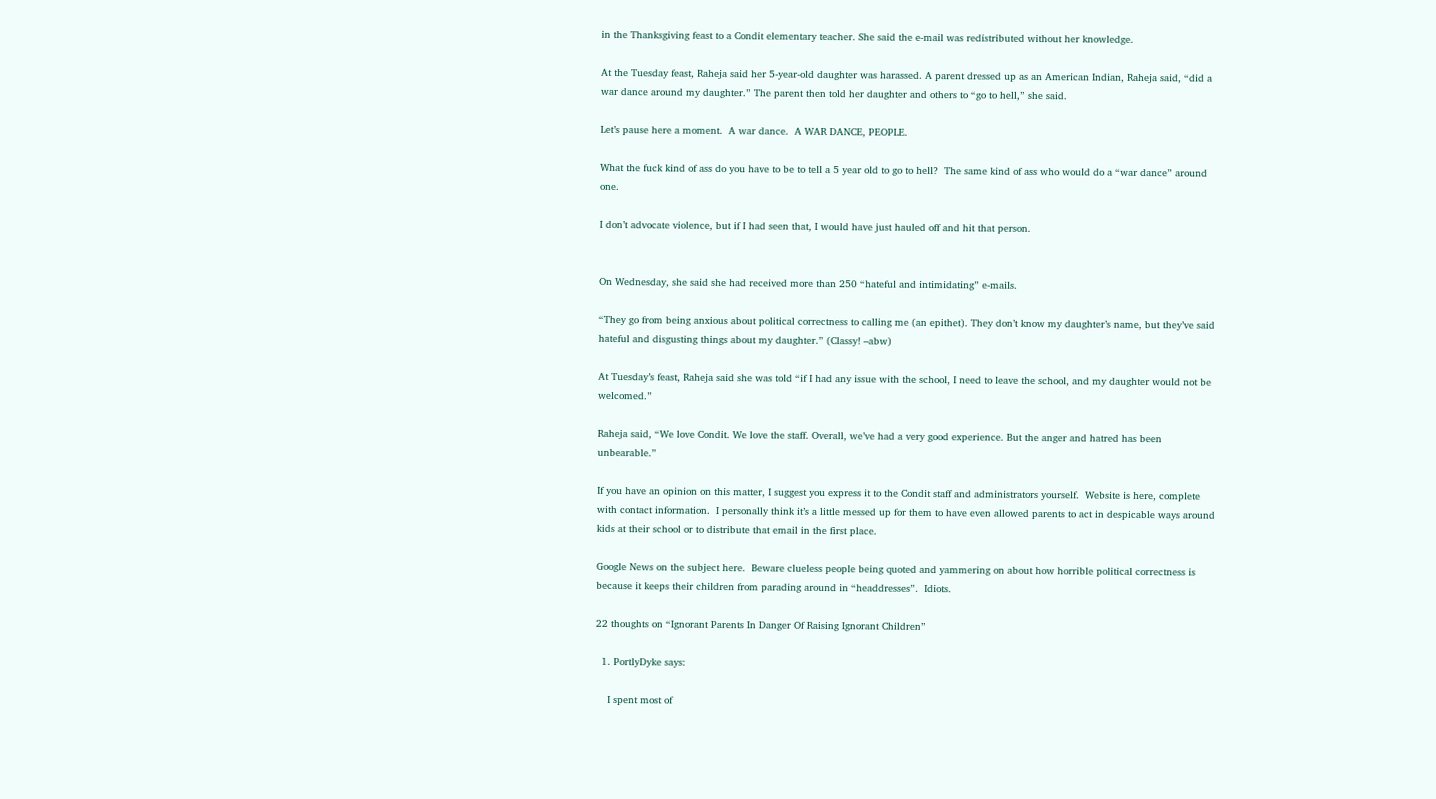in the Thanksgiving feast to a Condit elementary teacher. She said the e-mail was redistributed without her knowledge.

At the Tuesday feast, Raheja said her 5-year-old daughter was harassed. A parent dressed up as an American Indian, Raheja said, “did a war dance around my daughter.” The parent then told her daughter and others to “go to hell,” she said.

Let’s pause here a moment.  A war dance.  A WAR DANCE, PEOPLE.

What the fuck kind of ass do you have to be to tell a 5 year old to go to hell?  The same kind of ass who would do a “war dance” around one.

I don’t advocate violence, but if I had seen that, I would have just hauled off and hit that person.


On Wednesday, she said she had received more than 250 “hateful and intimidating” e-mails.

“They go from being anxious about political correctness to calling me (an epithet). They don’t know my daughter’s name, but they’ve said hateful and disgusting things about my daughter.” (Classy! –abw)

At Tuesday’s feast, Raheja said she was told “if I had any issue with the school, I need to leave the school, and my daughter would not be welcomed.”

Raheja said, “We love Condit. We love the staff. Overall, we’ve had a very good experience. But the anger and hatred has been unbearable.”

If you have an opinion on this matter, I suggest you express it to the Condit staff and administrators yourself.  Website is here, complete with contact information.  I personally think it’s a little messed up for them to have even allowed parents to act in despicable ways around kids at their school or to distribute that email in the first place.

Google News on the subject here.  Beware clueless people being quoted and yammering on about how horrible political correctness is because it keeps their children from parading around in “headdresses”.  Idiots.

22 thoughts on “Ignorant Parents In Danger Of Raising Ignorant Children”

  1. PortlyDyke says:

    I spent most of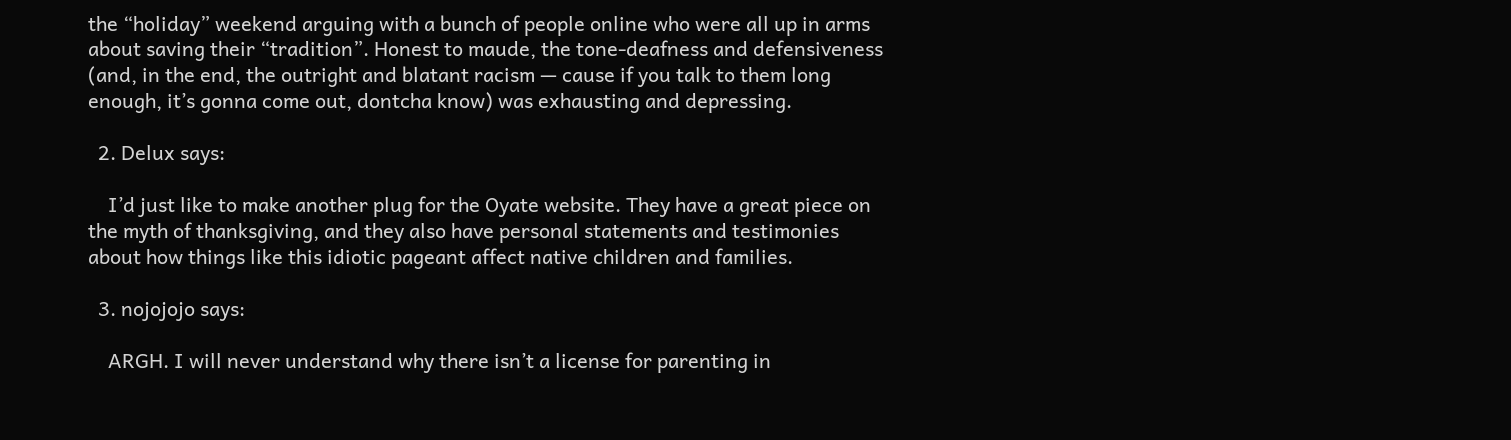the “holiday” weekend arguing with a bunch of people online who were all up in arms about saving their “tradition”. Honest to maude, the tone-deafness and defensiveness (and, in the end, the outright and blatant racism — cause if you talk to them long enough, it’s gonna come out, dontcha know) was exhausting and depressing.

  2. Delux says:

    I’d just like to make another plug for the Oyate website. They have a great piece on the myth of thanksgiving, and they also have personal statements and testimonies about how things like this idiotic pageant affect native children and families.

  3. nojojojo says:

    ARGH. I will never understand why there isn’t a license for parenting in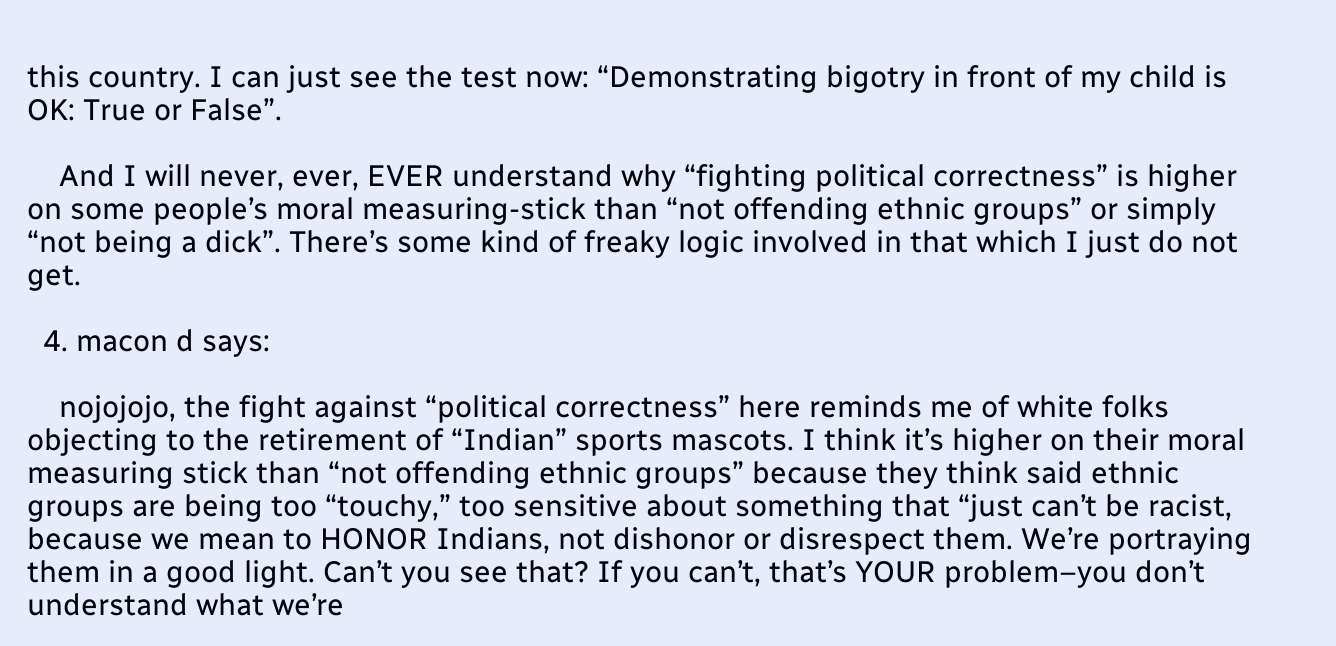this country. I can just see the test now: “Demonstrating bigotry in front of my child is OK: True or False”.

    And I will never, ever, EVER understand why “fighting political correctness” is higher on some people’s moral measuring-stick than “not offending ethnic groups” or simply “not being a dick”. There’s some kind of freaky logic involved in that which I just do not get.

  4. macon d says:

    nojojojo, the fight against “political correctness” here reminds me of white folks objecting to the retirement of “Indian” sports mascots. I think it’s higher on their moral measuring stick than “not offending ethnic groups” because they think said ethnic groups are being too “touchy,” too sensitive about something that “just can’t be racist, because we mean to HONOR Indians, not dishonor or disrespect them. We’re portraying them in a good light. Can’t you see that? If you can’t, that’s YOUR problem–you don’t understand what we’re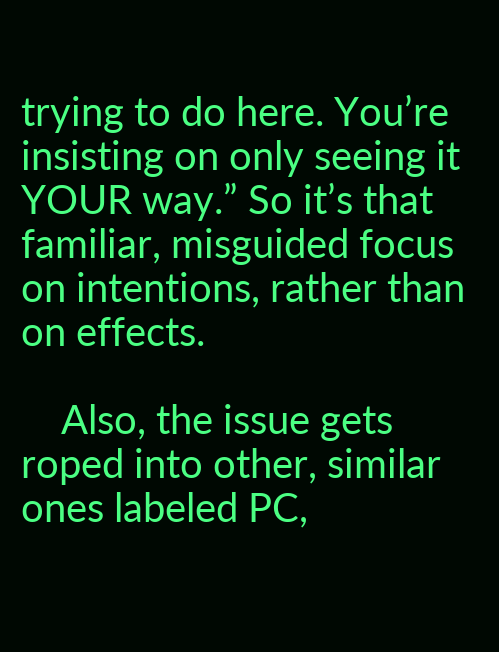trying to do here. You’re insisting on only seeing it YOUR way.” So it’s that familiar, misguided focus on intentions, rather than on effects.

    Also, the issue gets roped into other, similar ones labeled PC,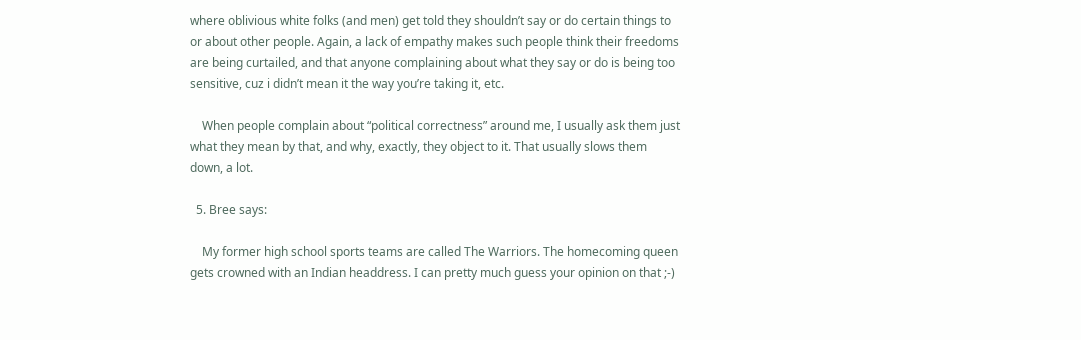where oblivious white folks (and men) get told they shouldn’t say or do certain things to or about other people. Again, a lack of empathy makes such people think their freedoms are being curtailed, and that anyone complaining about what they say or do is being too sensitive, cuz i didn’t mean it the way you’re taking it, etc.

    When people complain about “political correctness” around me, I usually ask them just what they mean by that, and why, exactly, they object to it. That usually slows them down, a lot.

  5. Bree says:

    My former high school sports teams are called The Warriors. The homecoming queen gets crowned with an Indian headdress. I can pretty much guess your opinion on that ;-)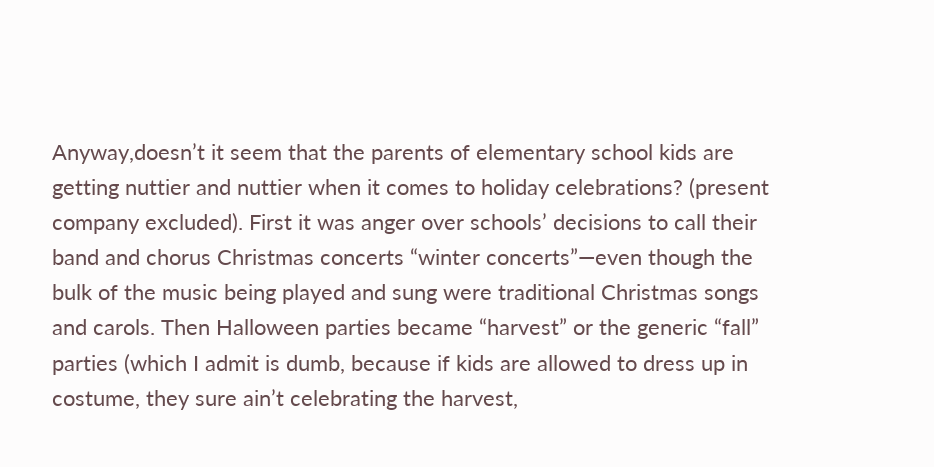Anyway,doesn’t it seem that the parents of elementary school kids are getting nuttier and nuttier when it comes to holiday celebrations? (present company excluded). First it was anger over schools’ decisions to call their band and chorus Christmas concerts “winter concerts”—even though the bulk of the music being played and sung were traditional Christmas songs and carols. Then Halloween parties became “harvest” or the generic “fall” parties (which I admit is dumb, because if kids are allowed to dress up in costume, they sure ain’t celebrating the harvest,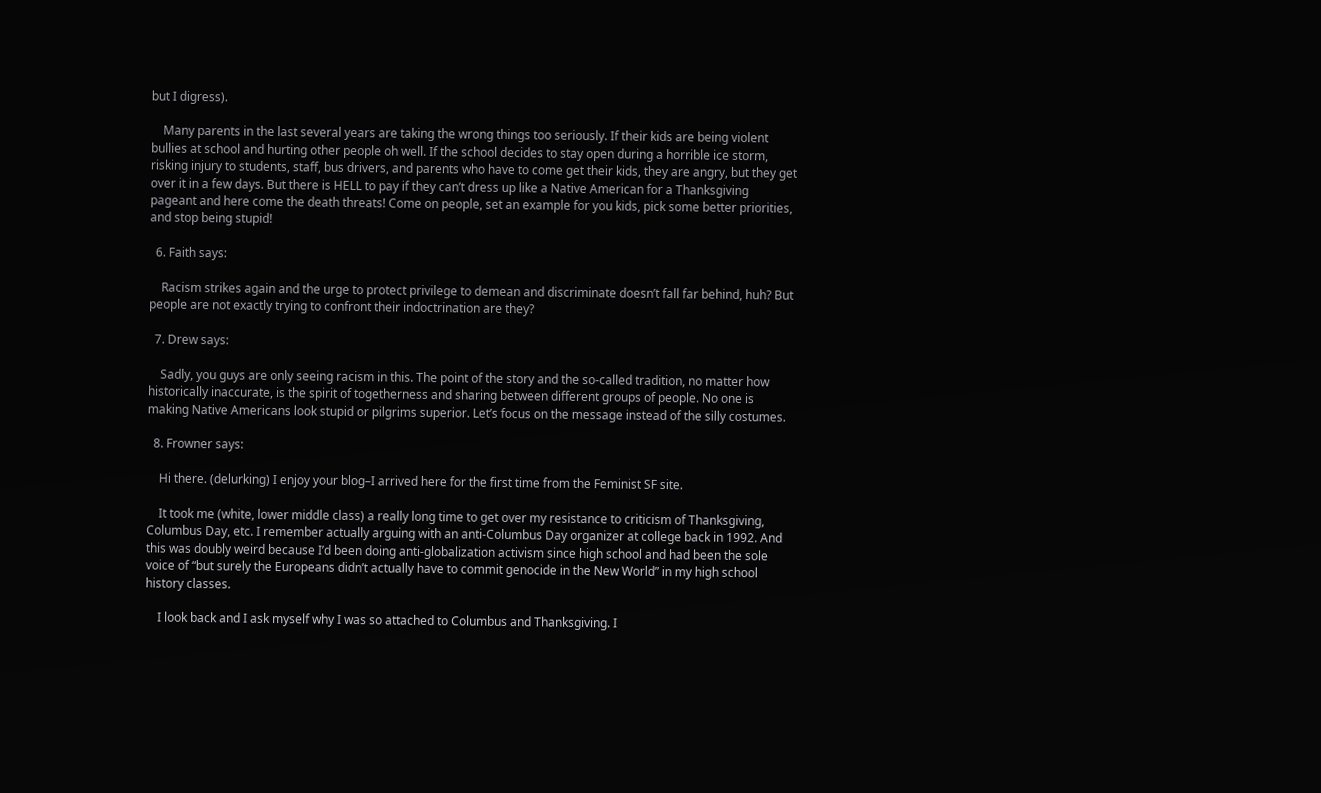but I digress).

    Many parents in the last several years are taking the wrong things too seriously. If their kids are being violent bullies at school and hurting other people oh well. If the school decides to stay open during a horrible ice storm, risking injury to students, staff, bus drivers, and parents who have to come get their kids, they are angry, but they get over it in a few days. But there is HELL to pay if they can’t dress up like a Native American for a Thanksgiving pageant and here come the death threats! Come on people, set an example for you kids, pick some better priorities, and stop being stupid!

  6. Faith says:

    Racism strikes again and the urge to protect privilege to demean and discriminate doesn’t fall far behind, huh? But people are not exactly trying to confront their indoctrination are they?

  7. Drew says:

    Sadly, you guys are only seeing racism in this. The point of the story and the so-called tradition, no matter how historically inaccurate, is the spirit of togetherness and sharing between different groups of people. No one is making Native Americans look stupid or pilgrims superior. Let’s focus on the message instead of the silly costumes.

  8. Frowner says:

    Hi there. (delurking) I enjoy your blog–I arrived here for the first time from the Feminist SF site.

    It took me (white, lower middle class) a really long time to get over my resistance to criticism of Thanksgiving, Columbus Day, etc. I remember actually arguing with an anti-Columbus Day organizer at college back in 1992. And this was doubly weird because I’d been doing anti-globalization activism since high school and had been the sole voice of “but surely the Europeans didn’t actually have to commit genocide in the New World” in my high school history classes.

    I look back and I ask myself why I was so attached to Columbus and Thanksgiving. I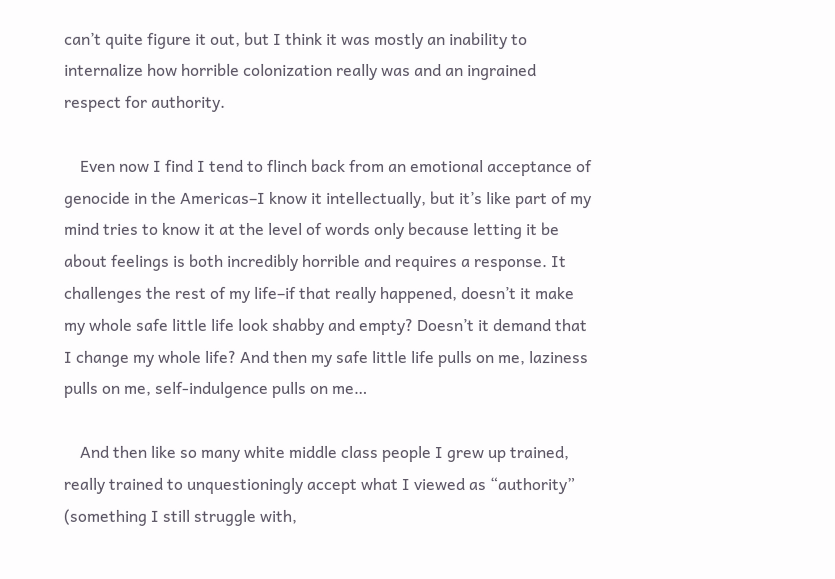can’t quite figure it out, but I think it was mostly an inability to internalize how horrible colonization really was and an ingrained respect for authority.

    Even now I find I tend to flinch back from an emotional acceptance of genocide in the Americas–I know it intellectually, but it’s like part of my mind tries to know it at the level of words only because letting it be about feelings is both incredibly horrible and requires a response. It challenges the rest of my life–if that really happened, doesn’t it make my whole safe little life look shabby and empty? Doesn’t it demand that I change my whole life? And then my safe little life pulls on me, laziness pulls on me, self-indulgence pulls on me…

    And then like so many white middle class people I grew up trained, really trained to unquestioningly accept what I viewed as “authority” (something I still struggle with,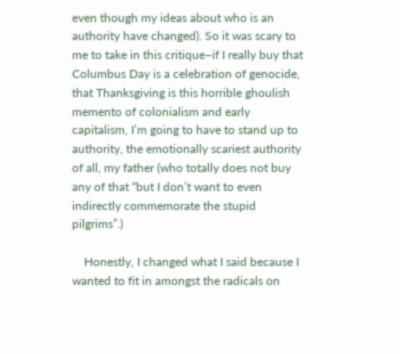even though my ideas about who is an authority have changed). So it was scary to me to take in this critique–if I really buy that Columbus Day is a celebration of genocide, that Thanksgiving is this horrible ghoulish memento of colonialism and early capitalism, I’m going to have to stand up to authority, the emotionally scariest authority of all, my father (who totally does not buy any of that “but I don’t want to even indirectly commemorate the stupid pilgrims”.)

    Honestly, I changed what I said because I wanted to fit in amongst the radicals on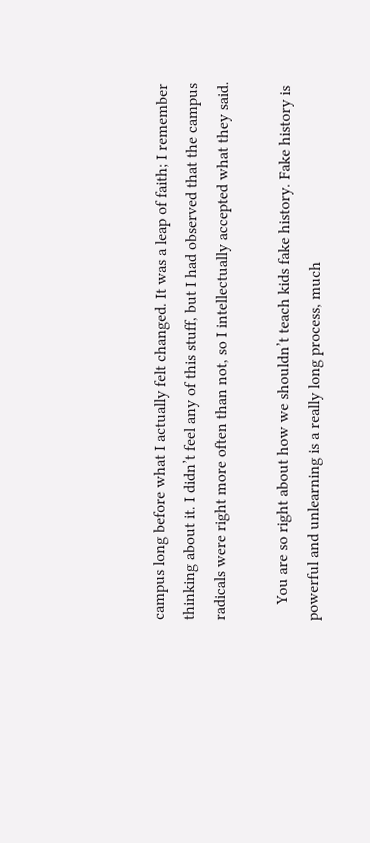campus long before what I actually felt changed. It was a leap of faith; I remember thinking about it. I didn’t feel any of this stuff, but I had observed that the campus radicals were right more often than not, so I intellectually accepted what they said.

    You are so right about how we shouldn’t teach kids fake history. Fake history is powerful and unlearning is a really long process, much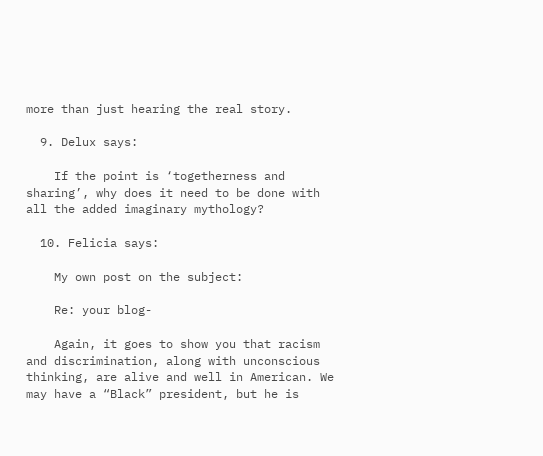more than just hearing the real story.

  9. Delux says:

    If the point is ‘togetherness and sharing’, why does it need to be done with all the added imaginary mythology?

  10. Felicia says:

    My own post on the subject:

    Re: your blog-

    Again, it goes to show you that racism and discrimination, along with unconscious thinking, are alive and well in American. We may have a “Black” president, but he is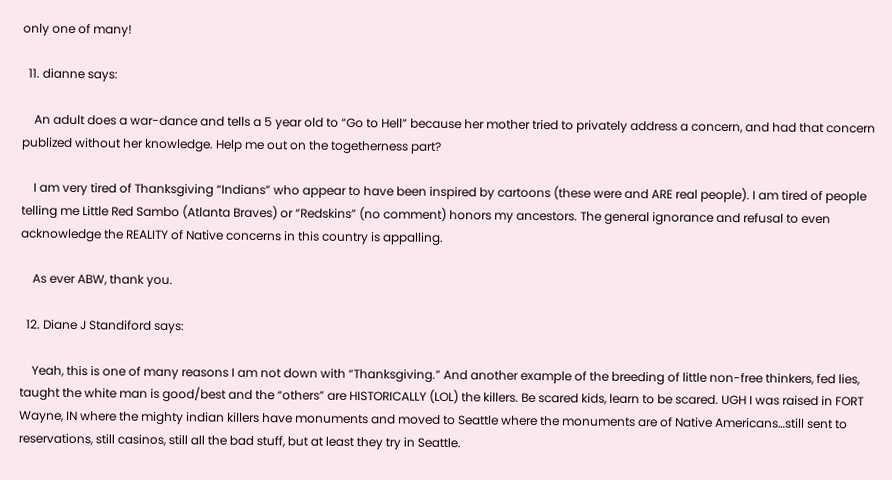only one of many!

  11. dianne says:

    An adult does a war-dance and tells a 5 year old to “Go to Hell” because her mother tried to privately address a concern, and had that concern publized without her knowledge. Help me out on the togetherness part?

    I am very tired of Thanksgiving “Indians” who appear to have been inspired by cartoons (these were and ARE real people). I am tired of people telling me Little Red Sambo (Atlanta Braves) or “Redskins” (no comment) honors my ancestors. The general ignorance and refusal to even acknowledge the REALITY of Native concerns in this country is appalling.

    As ever ABW, thank you.

  12. Diane J Standiford says:

    Yeah, this is one of many reasons I am not down with “Thanksgiving.” And another example of the breeding of little non-free thinkers, fed lies, taught the white man is good/best and the “others” are HISTORICALLY (LOL) the killers. Be scared kids, learn to be scared. UGH I was raised in FORT Wayne, IN where the mighty indian killers have monuments and moved to Seattle where the monuments are of Native Americans…still sent to reservations, still casinos, still all the bad stuff, but at least they try in Seattle.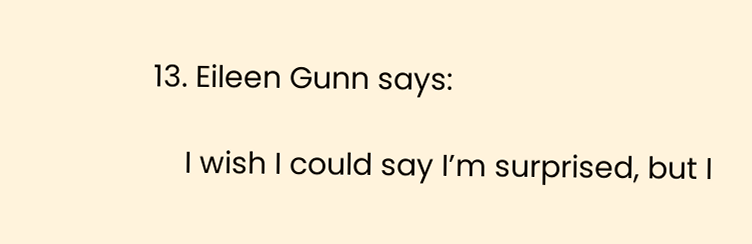13. Eileen Gunn says:

    I wish I could say I’m surprised, but I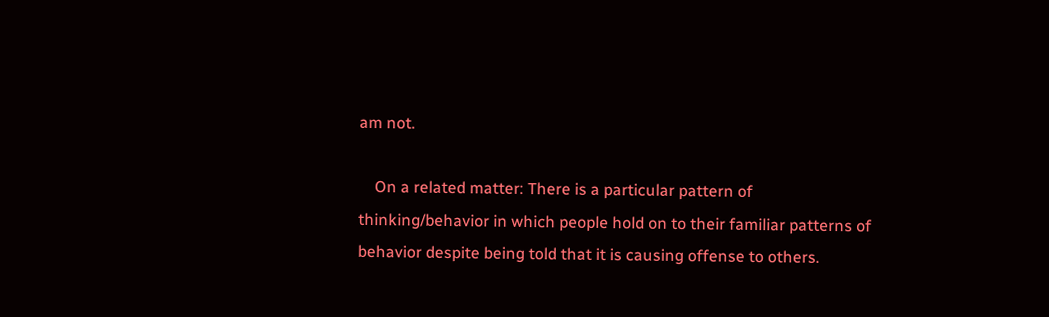am not.

    On a related matter: There is a particular pattern of thinking/behavior in which people hold on to their familiar patterns of behavior despite being told that it is causing offense to others.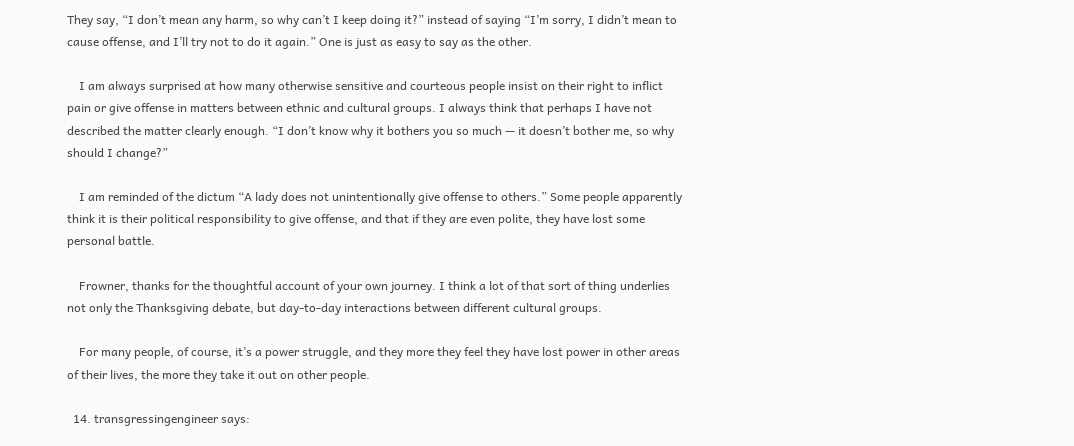They say, “I don’t mean any harm, so why can’t I keep doing it?” instead of saying “I’m sorry, I didn’t mean to cause offense, and I’ll try not to do it again.” One is just as easy to say as the other.

    I am always surprised at how many otherwise sensitive and courteous people insist on their right to inflict pain or give offense in matters between ethnic and cultural groups. I always think that perhaps I have not described the matter clearly enough. “I don’t know why it bothers you so much — it doesn’t bother me, so why should I change?”

    I am reminded of the dictum “A lady does not unintentionally give offense to others.” Some people apparently think it is their political responsibility to give offense, and that if they are even polite, they have lost some personal battle.

    Frowner, thanks for the thoughtful account of your own journey. I think a lot of that sort of thing underlies not only the Thanksgiving debate, but day-to-day interactions between different cultural groups.

    For many people, of course, it’s a power struggle, and they more they feel they have lost power in other areas of their lives, the more they take it out on other people.

  14. transgressingengineer says: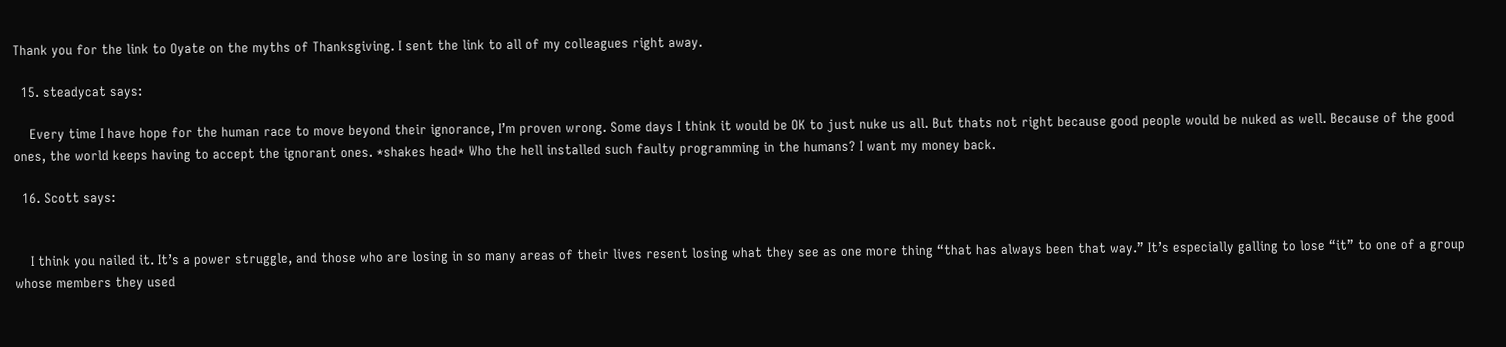Thank you for the link to Oyate on the myths of Thanksgiving. I sent the link to all of my colleagues right away.

  15. steadycat says:

    Every time I have hope for the human race to move beyond their ignorance, I’m proven wrong. Some days I think it would be OK to just nuke us all. But thats not right because good people would be nuked as well. Because of the good ones, the world keeps having to accept the ignorant ones. *shakes head* Who the hell installed such faulty programming in the humans? I want my money back.

  16. Scott says:


    I think you nailed it. It’s a power struggle, and those who are losing in so many areas of their lives resent losing what they see as one more thing “that has always been that way.” It’s especially galling to lose “it” to one of a group whose members they used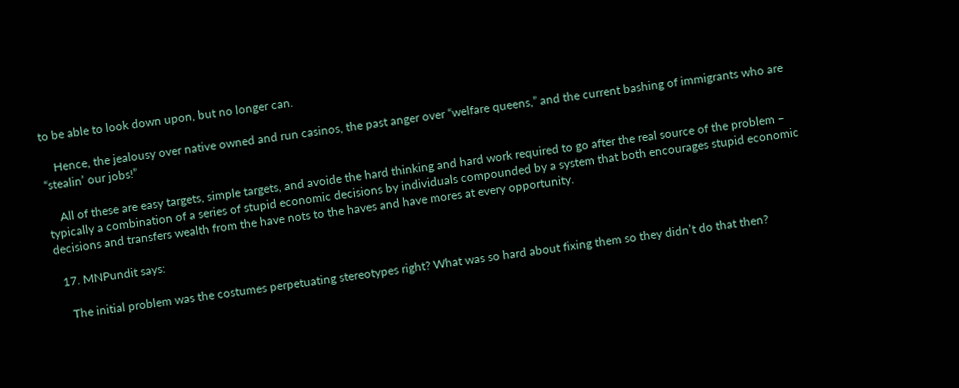to be able to look down upon, but no longer can.

    Hence, the jealousy over native owned and run casinos, the past anger over “welfare queens,” and the current bashing of immigrants who are “stealin’ our jobs!”

    All of these are easy targets, simple targets, and avoide the hard thinking and hard work required to go after the real source of the problem – typically a combination of a series of stupid economic decisions by individuals compounded by a system that both encourages stupid economic decisions and transfers wealth from the have nots to the haves and have mores at every opportunity.

  17. MNPundit says:

    The initial problem was the costumes perpetuating stereotypes right? What was so hard about fixing them so they didn’t do that then?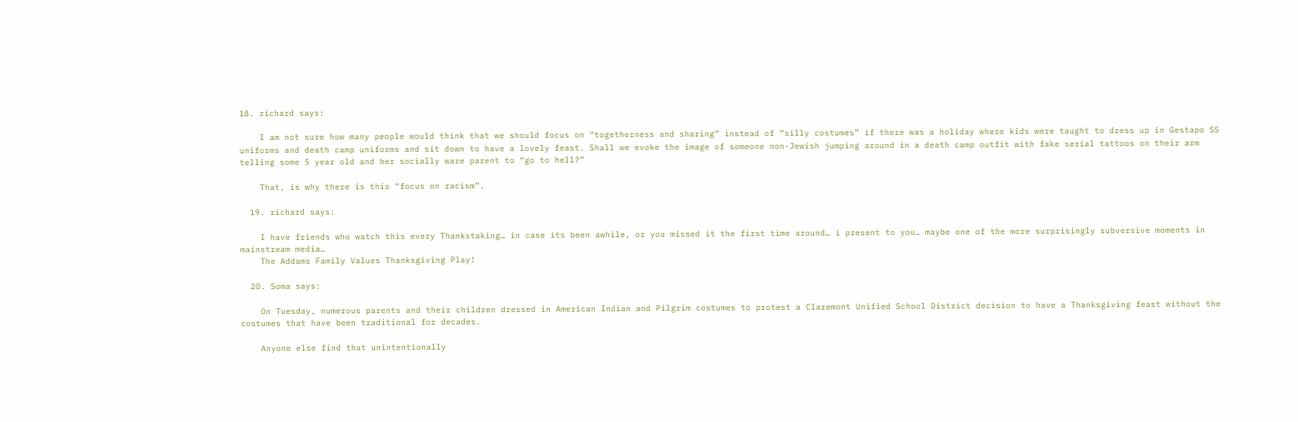18. richard says:

    I am not sure how many people would think that we should focus on “togetherness and sharing” instead of “silly costumes” if there was a holiday where kids were taught to dress up in Gestapo SS uniforms and death camp uniforms and sit down to have a lovely feast. Shall we evoke the image of someone non-Jewish jumping around in a death camp outfit with fake serial tattoos on their arm telling some 5 year old and her socially ware parent to “go to hell?”

    That, is why there is this “focus on racism”.

  19. richard says:

    I have friends who watch this every Thankstaking… in case its been awhile, or you missed it the first time around… i present to you… maybe one of the more surprisingly subversive moments in mainstream media…
    The Addams Family Values Thanksgiving Play!

  20. Soma says:

    On Tuesday, numerous parents and their children dressed in American Indian and Pilgrim costumes to protest a Claremont Unified School District decision to have a Thanksgiving feast without the costumes that have been traditional for decades.

    Anyone else find that unintentionally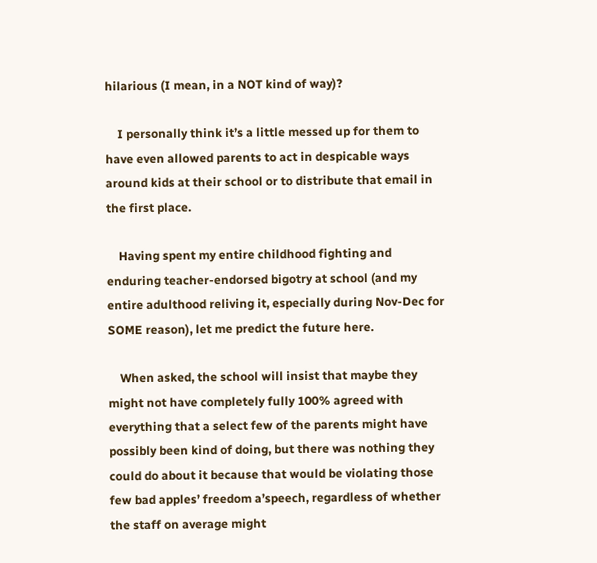hilarious (I mean, in a NOT kind of way)?

    I personally think it’s a little messed up for them to have even allowed parents to act in despicable ways around kids at their school or to distribute that email in the first place.

    Having spent my entire childhood fighting and enduring teacher-endorsed bigotry at school (and my entire adulthood reliving it, especially during Nov-Dec for SOME reason), let me predict the future here.

    When asked, the school will insist that maybe they might not have completely fully 100% agreed with everything that a select few of the parents might have possibly been kind of doing, but there was nothing they could do about it because that would be violating those few bad apples’ freedom a’speech, regardless of whether the staff on average might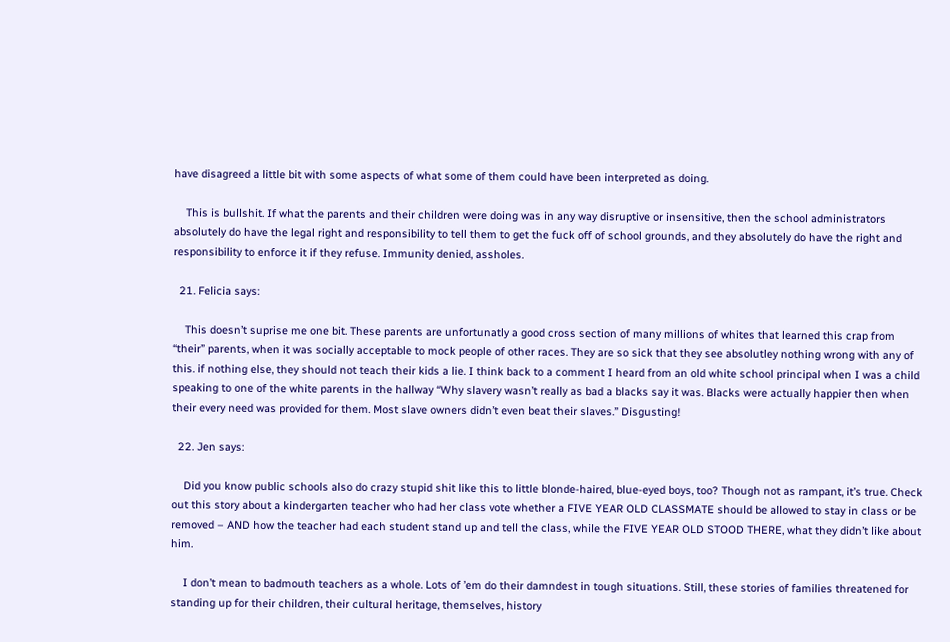have disagreed a little bit with some aspects of what some of them could have been interpreted as doing.

    This is bullshit. If what the parents and their children were doing was in any way disruptive or insensitive, then the school administrators absolutely do have the legal right and responsibility to tell them to get the fuck off of school grounds, and they absolutely do have the right and responsibility to enforce it if they refuse. Immunity denied, assholes.

  21. Felicia says:

    This doesn’t suprise me one bit. These parents are unfortunatly a good cross section of many millions of whites that learned this crap from “their” parents, when it was socially acceptable to mock people of other races. They are so sick that they see absolutley nothing wrong with any of this. if nothing else, they should not teach their kids a lie. I think back to a comment I heard from an old white school principal when I was a child speaking to one of the white parents in the hallway “Why slavery wasn’t really as bad a blacks say it was. Blacks were actually happier then when their every need was provided for them. Most slave owners didn’t even beat their slaves.” Disgusting!

  22. Jen says:

    Did you know public schools also do crazy stupid shit like this to little blonde-haired, blue-eyed boys, too? Though not as rampant, it’s true. Check out this story about a kindergarten teacher who had her class vote whether a FIVE YEAR OLD CLASSMATE should be allowed to stay in class or be removed – AND how the teacher had each student stand up and tell the class, while the FIVE YEAR OLD STOOD THERE, what they didn’t like about him.

    I don’t mean to badmouth teachers as a whole. Lots of ’em do their damndest in tough situations. Still, these stories of families threatened for standing up for their children, their cultural heritage, themselves, history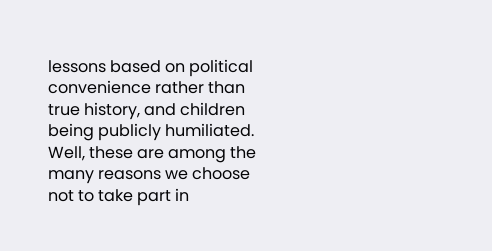lessons based on political convenience rather than true history, and children being publicly humiliated. Well, these are among the many reasons we choose not to take part in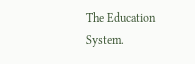The Education System.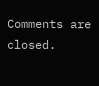Comments are closed.